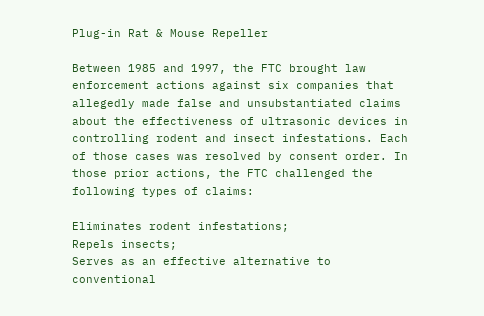Plug-in Rat & Mouse Repeller

Between 1985 and 1997, the FTC brought law enforcement actions against six companies that allegedly made false and unsubstantiated claims about the effectiveness of ultrasonic devices in controlling rodent and insect infestations. Each of those cases was resolved by consent order. In those prior actions, the FTC challenged the following types of claims:

Eliminates rodent infestations;
Repels insects;
Serves as an effective alternative to conventional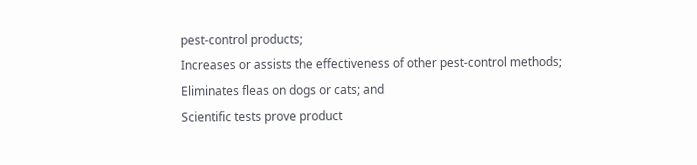pest-control products;
Increases or assists the effectiveness of other pest-control methods;
Eliminates fleas on dogs or cats; and
Scientific tests prove product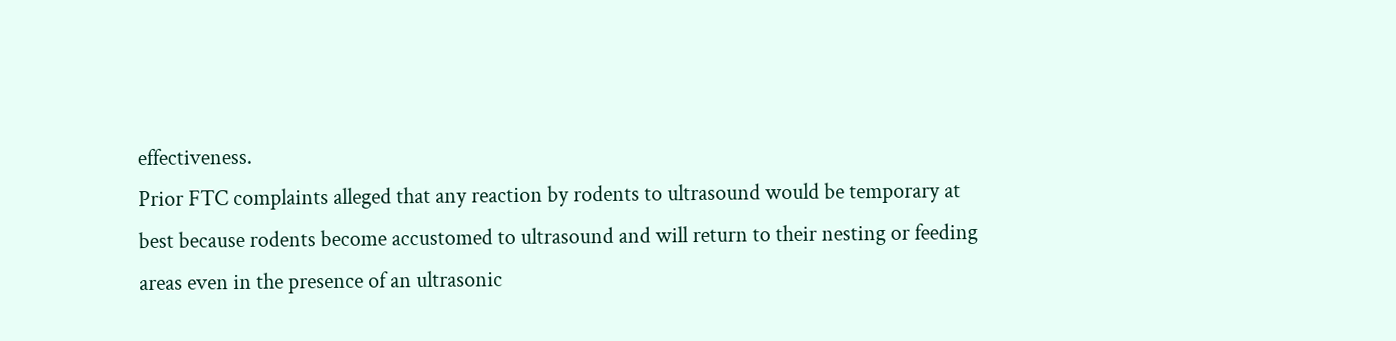effectiveness.
Prior FTC complaints alleged that any reaction by rodents to ultrasound would be temporary at best because rodents become accustomed to ultrasound and will return to their nesting or feeding areas even in the presence of an ultrasonic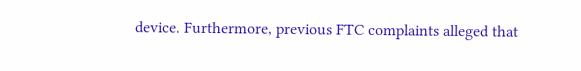device. Furthermore, previous FTC complaints alleged that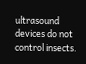ultrasound devices do not control insects.